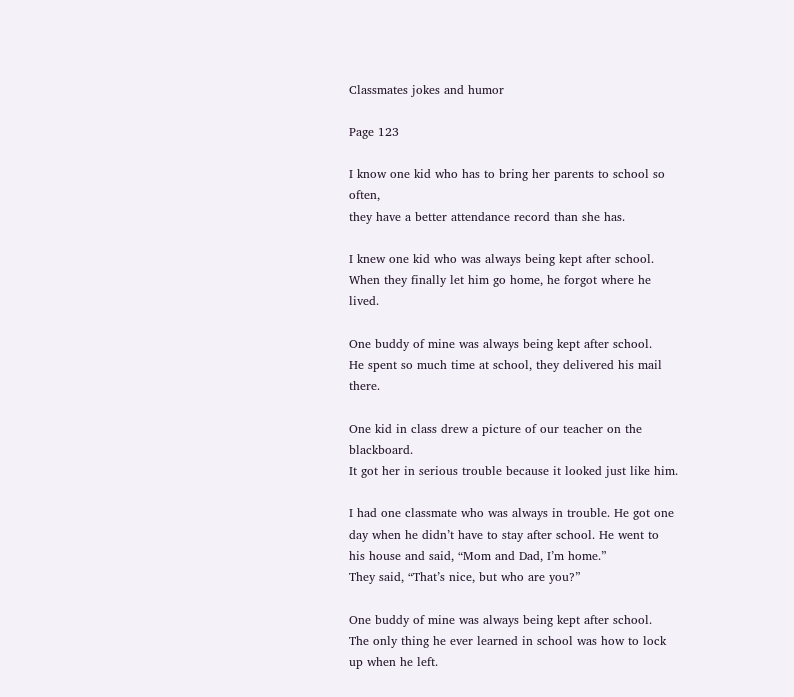Classmates jokes and humor

Page 123

I know one kid who has to bring her parents to school so often,
they have a better attendance record than she has.

I knew one kid who was always being kept after school.
When they finally let him go home, he forgot where he lived.

One buddy of mine was always being kept after school.
He spent so much time at school, they delivered his mail there.

One kid in class drew a picture of our teacher on the blackboard.
It got her in serious trouble because it looked just like him.

I had one classmate who was always in trouble. He got one day when he didn’t have to stay after school. He went to his house and said, “Mom and Dad, I’m home.”
They said, “That’s nice, but who are you?”

One buddy of mine was always being kept after school.
The only thing he ever learned in school was how to lock up when he left.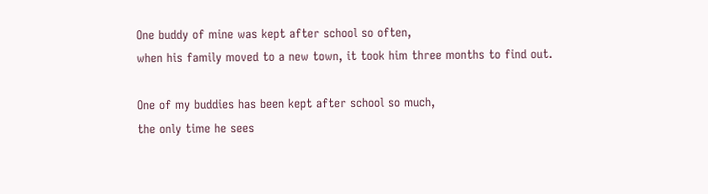One buddy of mine was kept after school so often,
when his family moved to a new town, it took him three months to find out.

One of my buddies has been kept after school so much,
the only time he sees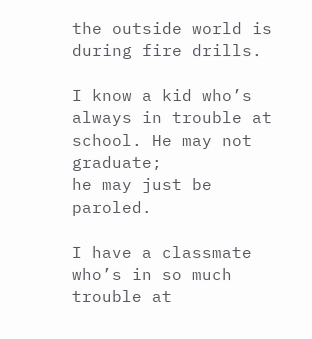the outside world is during fire drills.

I know a kid who’s always in trouble at school. He may not graduate;
he may just be paroled.

I have a classmate who’s in so much trouble at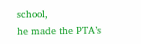school,
he made the PTA’s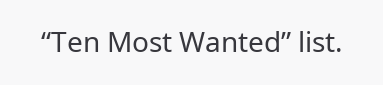“Ten Most Wanted” list.